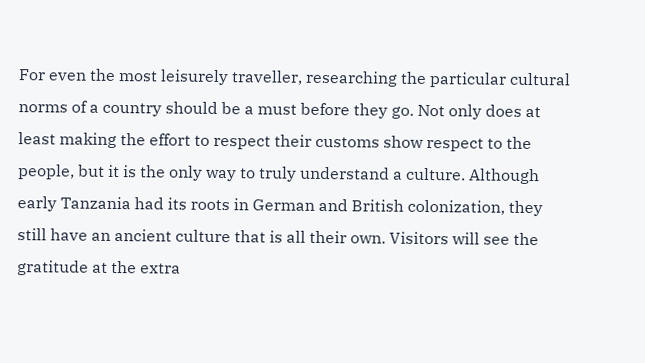For even the most leisurely traveller, researching the particular cultural norms of a country should be a must before they go. Not only does at least making the effort to respect their customs show respect to the people, but it is the only way to truly understand a culture. Although early Tanzania had its roots in German and British colonization, they still have an ancient culture that is all their own. Visitors will see the gratitude at the extra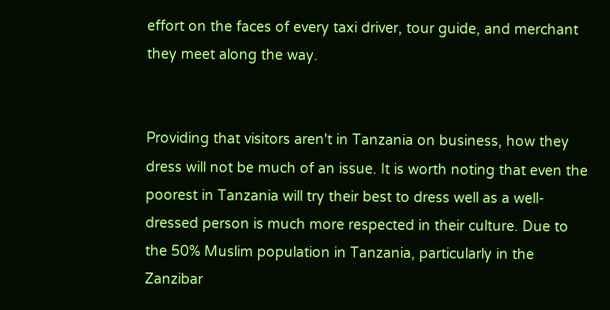effort on the faces of every taxi driver, tour guide, and merchant they meet along the way.


Providing that visitors aren't in Tanzania on business, how they dress will not be much of an issue. It is worth noting that even the poorest in Tanzania will try their best to dress well as a well-dressed person is much more respected in their culture. Due to the 50% Muslim population in Tanzania, particularly in the Zanzibar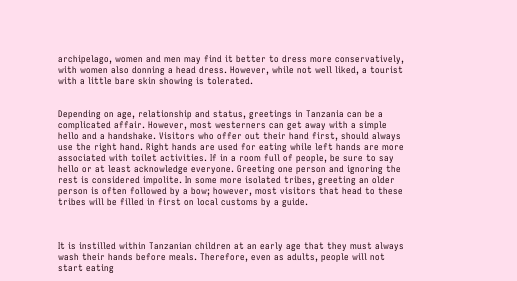archipelago, women and men may find it better to dress more conservatively, with women also donning a head dress. However, while not well liked, a tourist with a little bare skin showing is tolerated.


Depending on age, relationship and status, greetings in Tanzania can be a complicated affair. However, most westerners can get away with a simple hello and a handshake. Visitors who offer out their hand first, should always use the right hand. Right hands are used for eating while left hands are more associated with toilet activities. If in a room full of people, be sure to say hello or at least acknowledge everyone. Greeting one person and ignoring the rest is considered impolite. In some more isolated tribes, greeting an older person is often followed by a bow; however, most visitors that head to these tribes will be filled in first on local customs by a guide.



It is instilled within Tanzanian children at an early age that they must always wash their hands before meals. Therefore, even as adults, people will not start eating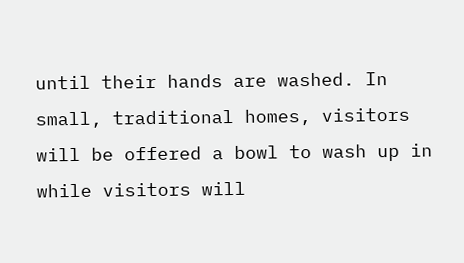until their hands are washed. In small, traditional homes, visitors will be offered a bowl to wash up in while visitors will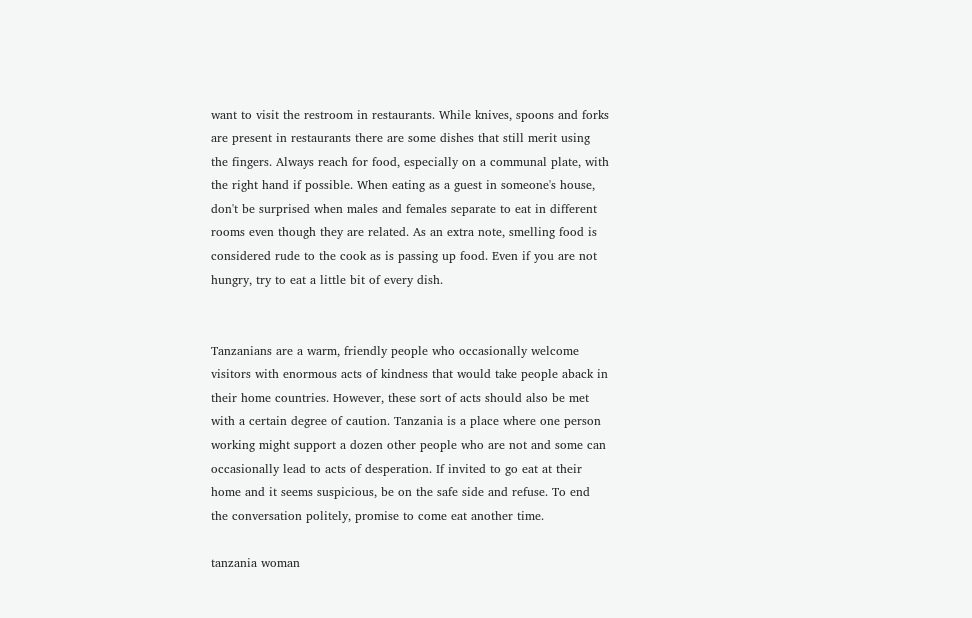want to visit the restroom in restaurants. While knives, spoons and forks are present in restaurants there are some dishes that still merit using the fingers. Always reach for food, especially on a communal plate, with the right hand if possible. When eating as a guest in someone's house, don't be surprised when males and females separate to eat in different rooms even though they are related. As an extra note, smelling food is considered rude to the cook as is passing up food. Even if you are not hungry, try to eat a little bit of every dish.


Tanzanians are a warm, friendly people who occasionally welcome visitors with enormous acts of kindness that would take people aback in their home countries. However, these sort of acts should also be met with a certain degree of caution. Tanzania is a place where one person working might support a dozen other people who are not and some can occasionally lead to acts of desperation. If invited to go eat at their home and it seems suspicious, be on the safe side and refuse. To end the conversation politely, promise to come eat another time.

tanzania woman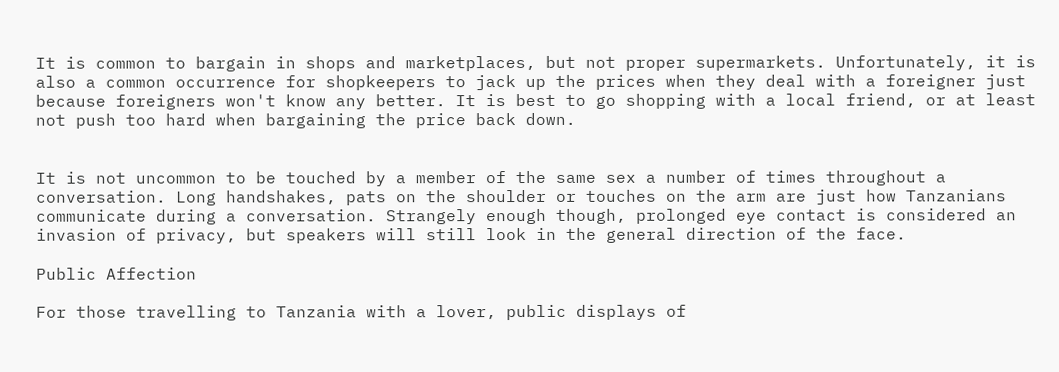It is common to bargain in shops and marketplaces, but not proper supermarkets. Unfortunately, it is also a common occurrence for shopkeepers to jack up the prices when they deal with a foreigner just because foreigners won't know any better. It is best to go shopping with a local friend, or at least not push too hard when bargaining the price back down.


It is not uncommon to be touched by a member of the same sex a number of times throughout a conversation. Long handshakes, pats on the shoulder or touches on the arm are just how Tanzanians communicate during a conversation. Strangely enough though, prolonged eye contact is considered an invasion of privacy, but speakers will still look in the general direction of the face.

Public Affection

For those travelling to Tanzania with a lover, public displays of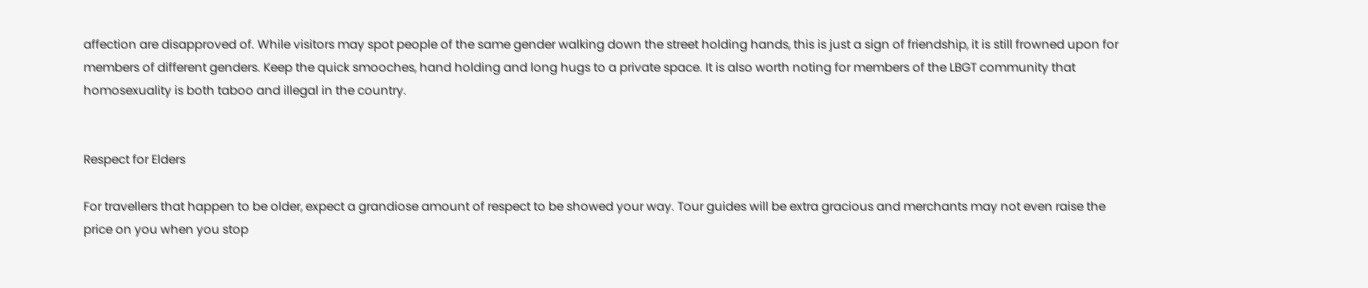affection are disapproved of. While visitors may spot people of the same gender walking down the street holding hands, this is just a sign of friendship, it is still frowned upon for members of different genders. Keep the quick smooches, hand holding and long hugs to a private space. It is also worth noting for members of the LBGT community that homosexuality is both taboo and illegal in the country.


Respect for Elders

For travellers that happen to be older, expect a grandiose amount of respect to be showed your way. Tour guides will be extra gracious and merchants may not even raise the price on you when you stop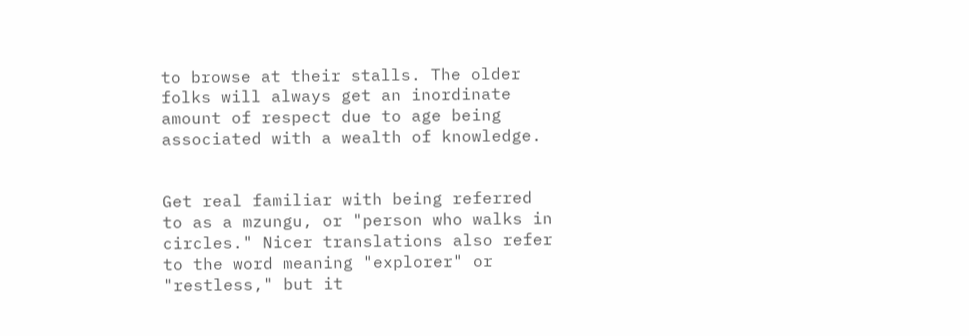to browse at their stalls. The older folks will always get an inordinate amount of respect due to age being associated with a wealth of knowledge.


Get real familiar with being referred to as a mzungu, or "person who walks in circles." Nicer translations also refer to the word meaning "explorer" or "restless," but it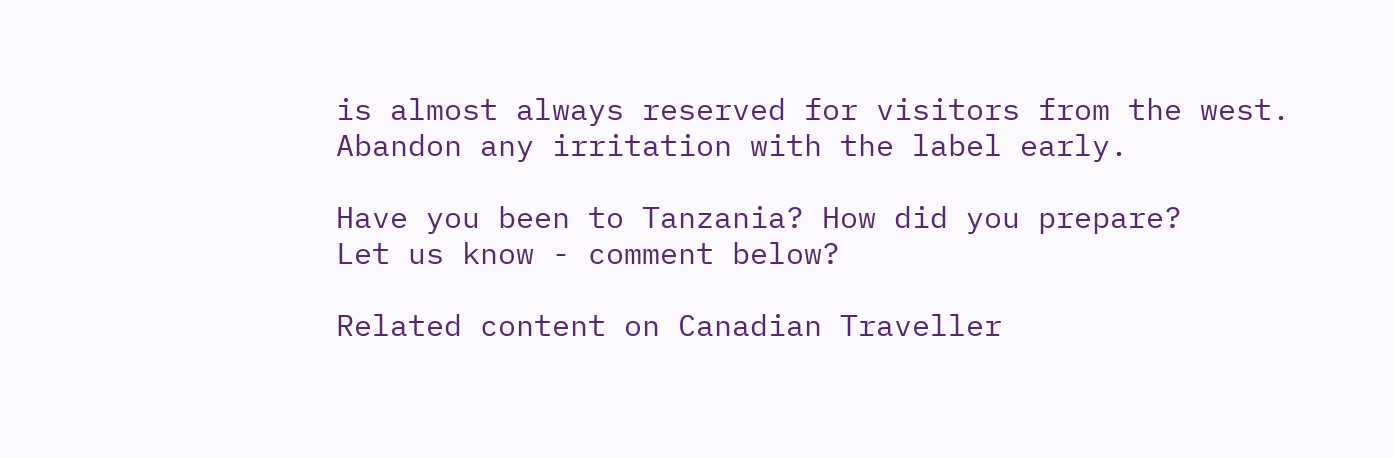is almost always reserved for visitors from the west. Abandon any irritation with the label early.

Have you been to Tanzania? How did you prepare?
Let us know - comment below?

Related content on Canadian Traveller